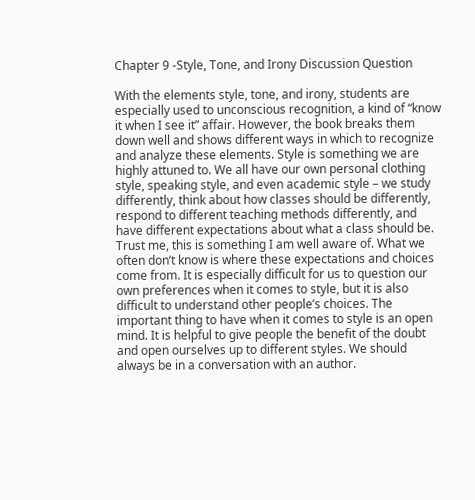Chapter 9 -Style, Tone, and Irony Discussion Question

With the elements style, tone, and irony, students are especially used to unconscious recognition, a kind of “know it when I see it” affair. However, the book breaks them down well and shows different ways in which to recognize and analyze these elements. Style is something we are highly attuned to. We all have our own personal clothing style, speaking style, and even academic style – we study differently, think about how classes should be differently, respond to different teaching methods differently, and have different expectations about what a class should be. Trust me, this is something I am well aware of. What we often don’t know is where these expectations and choices come from. It is especially difficult for us to question our own preferences when it comes to style, but it is also difficult to understand other people’s choices. The important thing to have when it comes to style is an open mind. It is helpful to give people the benefit of the doubt and open ourselves up to different styles. We should always be in a conversation with an author.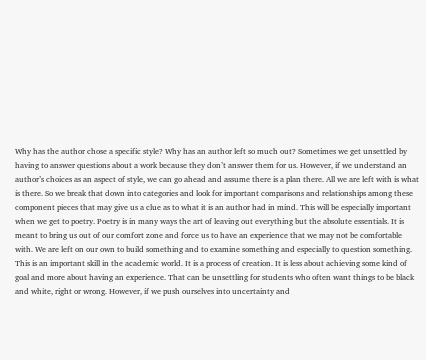Why has the author chose a specific style? Why has an author left so much out? Sometimes we get unsettled by having to answer questions about a work because they don’t answer them for us. However, if we understand an author’s choices as an aspect of style, we can go ahead and assume there is a plan there. All we are left with is what is there. So we break that down into categories and look for important comparisons and relationships among these component pieces that may give us a clue as to what it is an author had in mind. This will be especially important when we get to poetry. Poetry is in many ways the art of leaving out everything but the absolute essentials. It is meant to bring us out of our comfort zone and force us to have an experience that we may not be comfortable with. We are left on our own to build something and to examine something and especially to question something. This is an important skill in the academic world. It is a process of creation. It is less about achieving some kind of goal and more about having an experience. That can be unsettling for students who often want things to be black and white, right or wrong. However, if we push ourselves into uncertainty and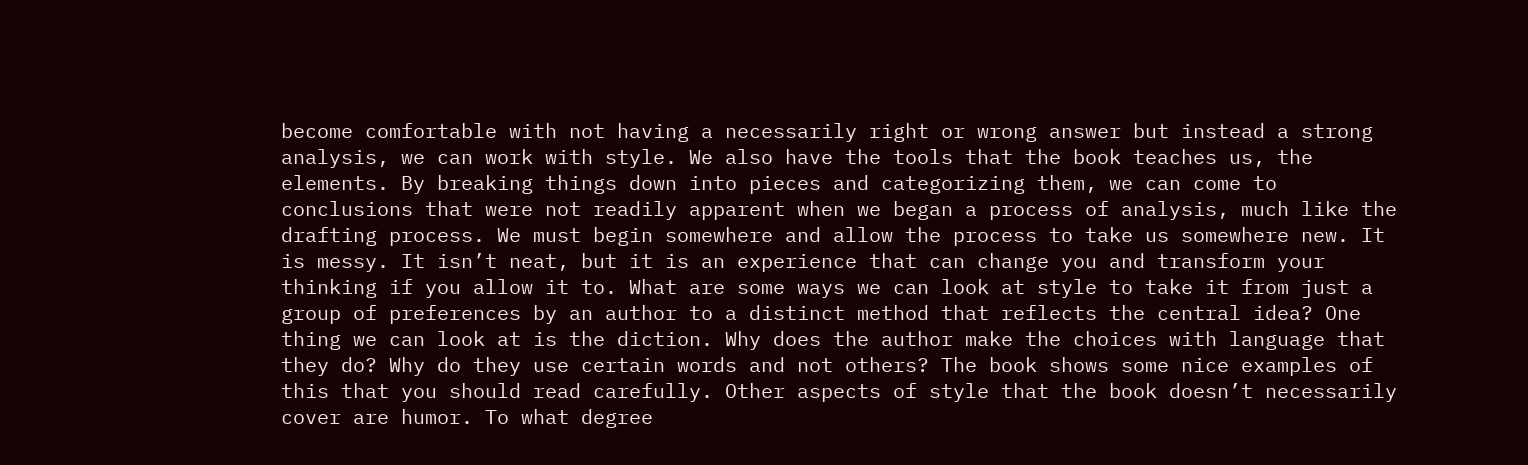become comfortable with not having a necessarily right or wrong answer but instead a strong analysis, we can work with style. We also have the tools that the book teaches us, the elements. By breaking things down into pieces and categorizing them, we can come to conclusions that were not readily apparent when we began a process of analysis, much like the drafting process. We must begin somewhere and allow the process to take us somewhere new. It is messy. It isn’t neat, but it is an experience that can change you and transform your thinking if you allow it to. What are some ways we can look at style to take it from just a group of preferences by an author to a distinct method that reflects the central idea? One thing we can look at is the diction. Why does the author make the choices with language that they do? Why do they use certain words and not others? The book shows some nice examples of this that you should read carefully. Other aspects of style that the book doesn’t necessarily cover are humor. To what degree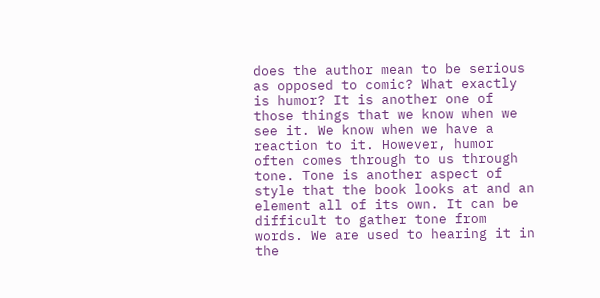does the author mean to be serious as opposed to comic? What exactly is humor? It is another one of those things that we know when we see it. We know when we have a reaction to it. However, humor often comes through to us through tone. Tone is another aspect of style that the book looks at and an element all of its own. It can be difficult to gather tone from words. We are used to hearing it in the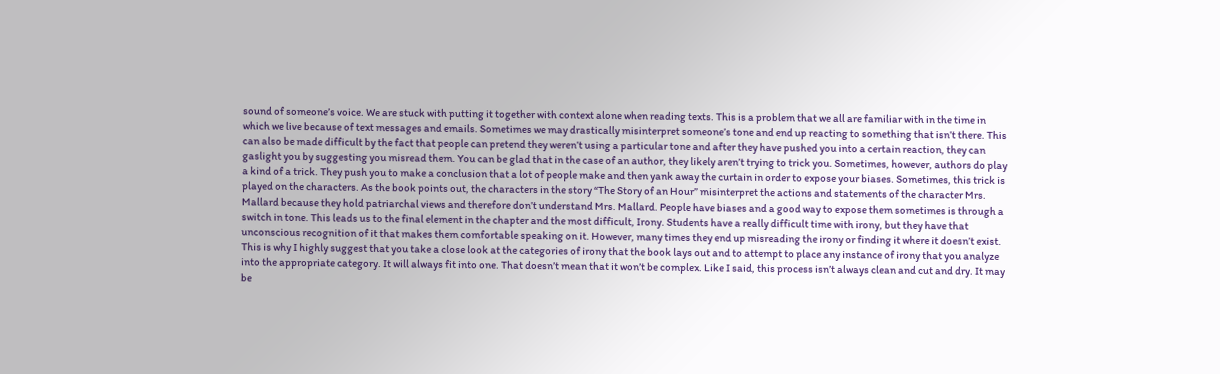sound of someone’s voice. We are stuck with putting it together with context alone when reading texts. This is a problem that we all are familiar with in the time in which we live because of text messages and emails. Sometimes we may drastically misinterpret someone’s tone and end up reacting to something that isn’t there. This can also be made difficult by the fact that people can pretend they weren’t using a particular tone and after they have pushed you into a certain reaction, they can gaslight you by suggesting you misread them. You can be glad that in the case of an author, they likely aren’t trying to trick you. Sometimes, however, authors do play a kind of a trick. They push you to make a conclusion that a lot of people make and then yank away the curtain in order to expose your biases. Sometimes, this trick is played on the characters. As the book points out, the characters in the story “The Story of an Hour” misinterpret the actions and statements of the character Mrs. Mallard because they hold patriarchal views and therefore don’t understand Mrs. Mallard. People have biases and a good way to expose them sometimes is through a switch in tone. This leads us to the final element in the chapter and the most difficult, Irony. Students have a really difficult time with irony, but they have that unconscious recognition of it that makes them comfortable speaking on it. However, many times they end up misreading the irony or finding it where it doesn’t exist. This is why I highly suggest that you take a close look at the categories of irony that the book lays out and to attempt to place any instance of irony that you analyze into the appropriate category. It will always fit into one. That doesn’t mean that it won’t be complex. Like I said, this process isn’t always clean and cut and dry. It may be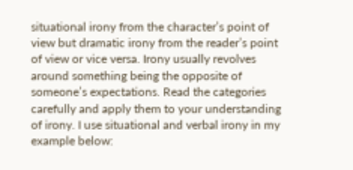situational irony from the character’s point of view but dramatic irony from the reader’s point of view or vice versa. Irony usually revolves around something being the opposite of someone’s expectations. Read the categories carefully and apply them to your understanding of irony. I use situational and verbal irony in my example below: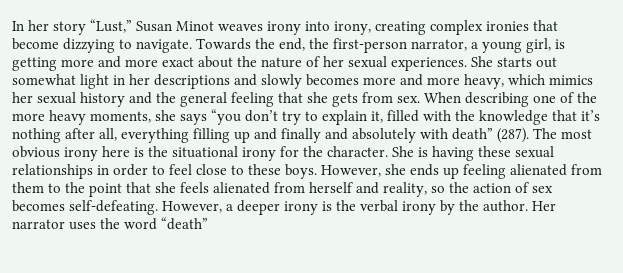In her story “Lust,” Susan Minot weaves irony into irony, creating complex ironies that become dizzying to navigate. Towards the end, the first-person narrator, a young girl, is getting more and more exact about the nature of her sexual experiences. She starts out somewhat light in her descriptions and slowly becomes more and more heavy, which mimics her sexual history and the general feeling that she gets from sex. When describing one of the more heavy moments, she says “you don’t try to explain it, filled with the knowledge that it’s nothing after all, everything filling up and finally and absolutely with death” (287). The most obvious irony here is the situational irony for the character. She is having these sexual relationships in order to feel close to these boys. However, she ends up feeling alienated from them to the point that she feels alienated from herself and reality, so the action of sex becomes self-defeating. However, a deeper irony is the verbal irony by the author. Her narrator uses the word “death”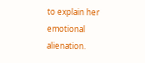to explain her emotional alienation.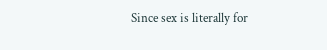Since sex is literally for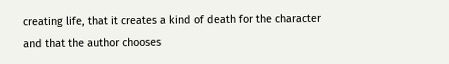creating life, that it creates a kind of death for the character and that the author chooses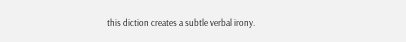this diction creates a subtle verbal irony.